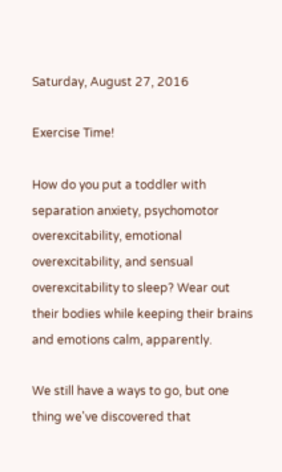Saturday, August 27, 2016

Exercise Time!

How do you put a toddler with separation anxiety, psychomotor overexcitability, emotional overexcitability, and sensual overexcitability to sleep? Wear out their bodies while keeping their brains and emotions calm, apparently.

We still have a ways to go, but one thing we've discovered that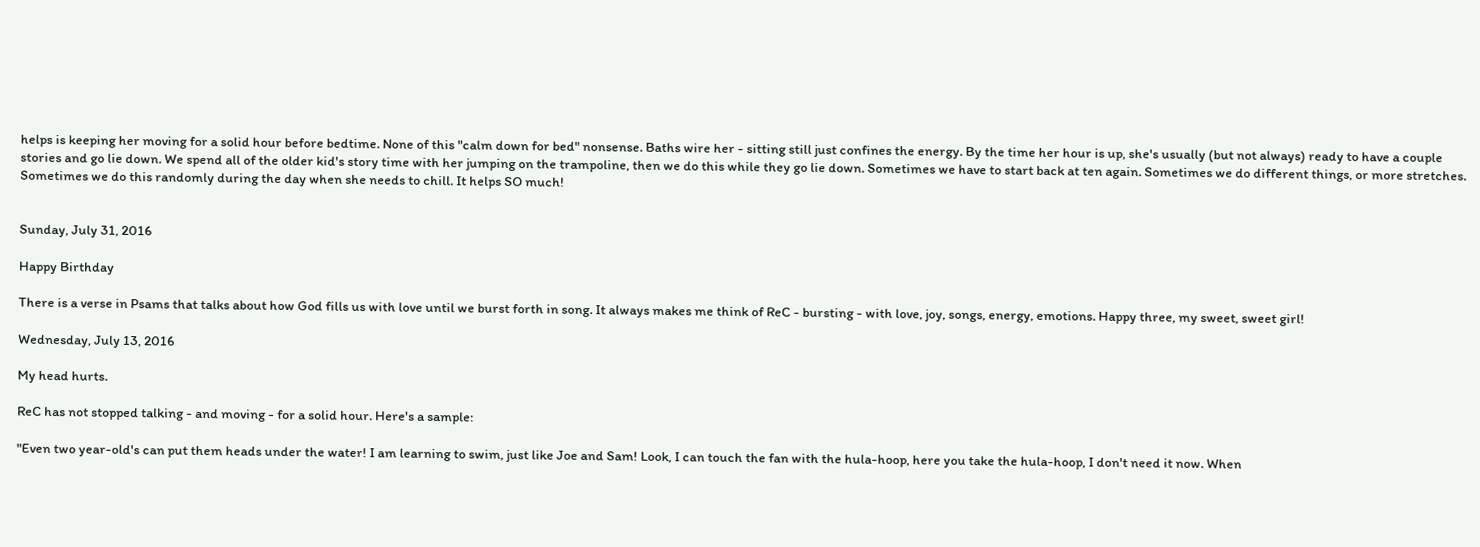helps is keeping her moving for a solid hour before bedtime. None of this "calm down for bed" nonsense. Baths wire her - sitting still just confines the energy. By the time her hour is up, she's usually (but not always) ready to have a couple stories and go lie down. We spend all of the older kid's story time with her jumping on the trampoline, then we do this while they go lie down. Sometimes we have to start back at ten again. Sometimes we do different things, or more stretches. Sometimes we do this randomly during the day when she needs to chill. It helps SO much!


Sunday, July 31, 2016

Happy Birthday

There is a verse in Psams that talks about how God fills us with love until we burst forth in song. It always makes me think of ReC - bursting - with love, joy, songs, energy, emotions. Happy three, my sweet, sweet girl!

Wednesday, July 13, 2016

My head hurts.

ReC has not stopped talking - and moving - for a solid hour. Here's a sample:

"Even two year-old's can put them heads under the water! I am learning to swim, just like Joe and Sam! Look, I can touch the fan with the hula-hoop, here you take the hula-hoop, I don't need it now. When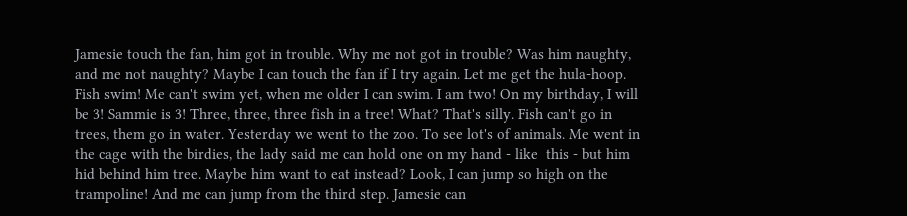Jamesie touch the fan, him got in trouble. Why me not got in trouble? Was him naughty, and me not naughty? Maybe I can touch the fan if I try again. Let me get the hula-hoop. Fish swim! Me can't swim yet, when me older I can swim. I am two! On my birthday, I will be 3! Sammie is 3! Three, three, three fish in a tree! What? That's silly. Fish can't go in trees, them go in water. Yesterday we went to the zoo. To see lot's of animals. Me went in the cage with the birdies, the lady said me can hold one on my hand - like  this - but him hid behind him tree. Maybe him want to eat instead? Look, I can jump so high on the trampoline! And me can jump from the third step. Jamesie can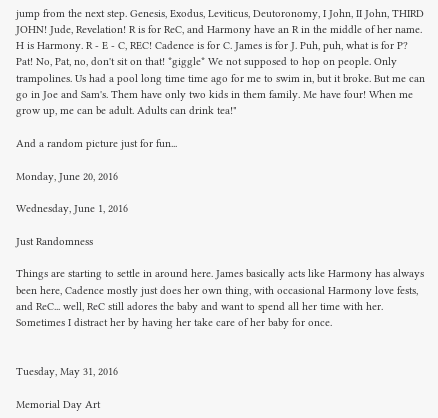jump from the next step. Genesis, Exodus, Leviticus, Deutoronomy, I John, II John, THIRD JOHN! Jude, Revelation! R is for ReC, and Harmony have an R in the middle of her name. H is Harmony. R - E - C, REC! Cadence is for C. James is for J. Puh, puh, what is for P? Pat! No, Pat, no, don't sit on that! *giggle* We not supposed to hop on people. Only trampolines. Us had a pool long time time ago for me to swim in, but it broke. But me can go in Joe and Sam's. Them have only two kids in them family. Me have four! When me grow up, me can be adult. Adults can drink tea!"

And a random picture just for fun...

Monday, June 20, 2016

Wednesday, June 1, 2016

Just Randomness

Things are starting to settle in around here. James basically acts like Harmony has always been here, Cadence mostly just does her own thing, with occasional Harmony love fests, and ReC... well, ReC still adores the baby and want to spend all her time with her. Sometimes I distract her by having her take care of her baby for once.


Tuesday, May 31, 2016

Memorial Day Art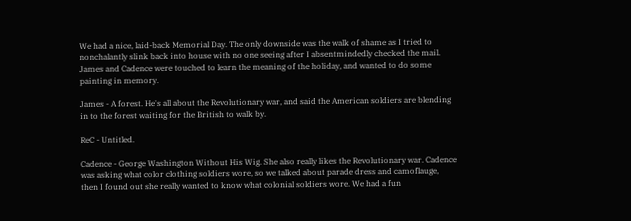We had a nice, laid-back Memorial Day. The only downside was the walk of shame as I tried to nonchalantly slink back into house with no one seeing after I absentmindedly checked the mail. James and Cadence were touched to learn the meaning of the holiday, and wanted to do some painting in memory.

James - A forest. He's all about the Revolutionary war, and said the American soldiers are blending in to the forest waiting for the British to walk by.

ReC - Untitled.

Cadence - George Washington Without His Wig. She also really likes the Revolutionary war. Cadence was asking what color clothing soldiers wore, so we talked about parade dress and camoflauge, then I found out she really wanted to know what colonial soldiers wore. We had a fun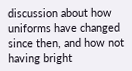discussion about how uniforms have changed since then, and how not having bright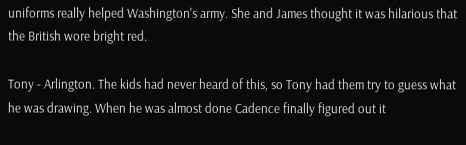uniforms really helped Washington's army. She and James thought it was hilarious that the British wore bright red.

Tony - Arlington. The kids had never heard of this, so Tony had them try to guess what he was drawing. When he was almost done Cadence finally figured out it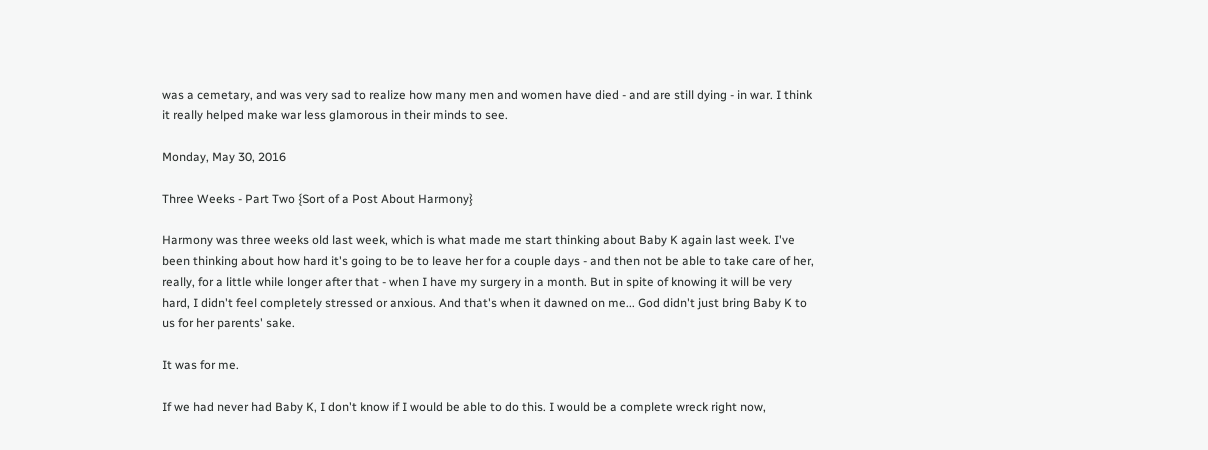was a cemetary, and was very sad to realize how many men and women have died - and are still dying - in war. I think it really helped make war less glamorous in their minds to see.

Monday, May 30, 2016

Three Weeks - Part Two {Sort of a Post About Harmony}

Harmony was three weeks old last week, which is what made me start thinking about Baby K again last week. I've been thinking about how hard it's going to be to leave her for a couple days - and then not be able to take care of her, really, for a little while longer after that - when I have my surgery in a month. But in spite of knowing it will be very hard, I didn't feel completely stressed or anxious. And that's when it dawned on me... God didn't just bring Baby K to us for her parents' sake.

It was for me.

If we had never had Baby K, I don't know if I would be able to do this. I would be a complete wreck right now,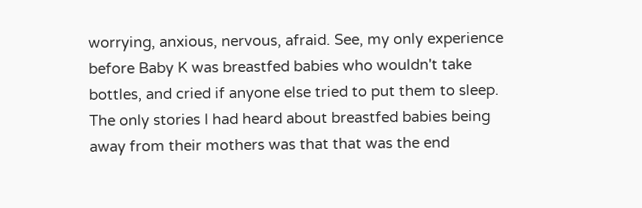worrying, anxious, nervous, afraid. See, my only experience before Baby K was breastfed babies who wouldn't take bottles, and cried if anyone else tried to put them to sleep. The only stories I had heard about breastfed babies being away from their mothers was that that was the end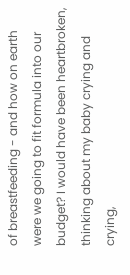of breastfeeding - and how on earth were we going to fit formula into our budget? I would have been heartbroken, thinking about my baby crying and crying,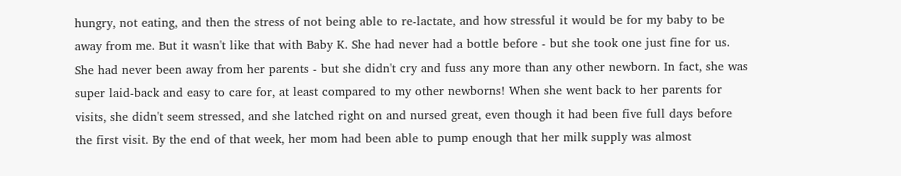hungry, not eating, and then the stress of not being able to re-lactate, and how stressful it would be for my baby to be away from me. But it wasn't like that with Baby K. She had never had a bottle before - but she took one just fine for us. She had never been away from her parents - but she didn't cry and fuss any more than any other newborn. In fact, she was super laid-back and easy to care for, at least compared to my other newborns! When she went back to her parents for visits, she didn't seem stressed, and she latched right on and nursed great, even though it had been five full days before the first visit. By the end of that week, her mom had been able to pump enough that her milk supply was almost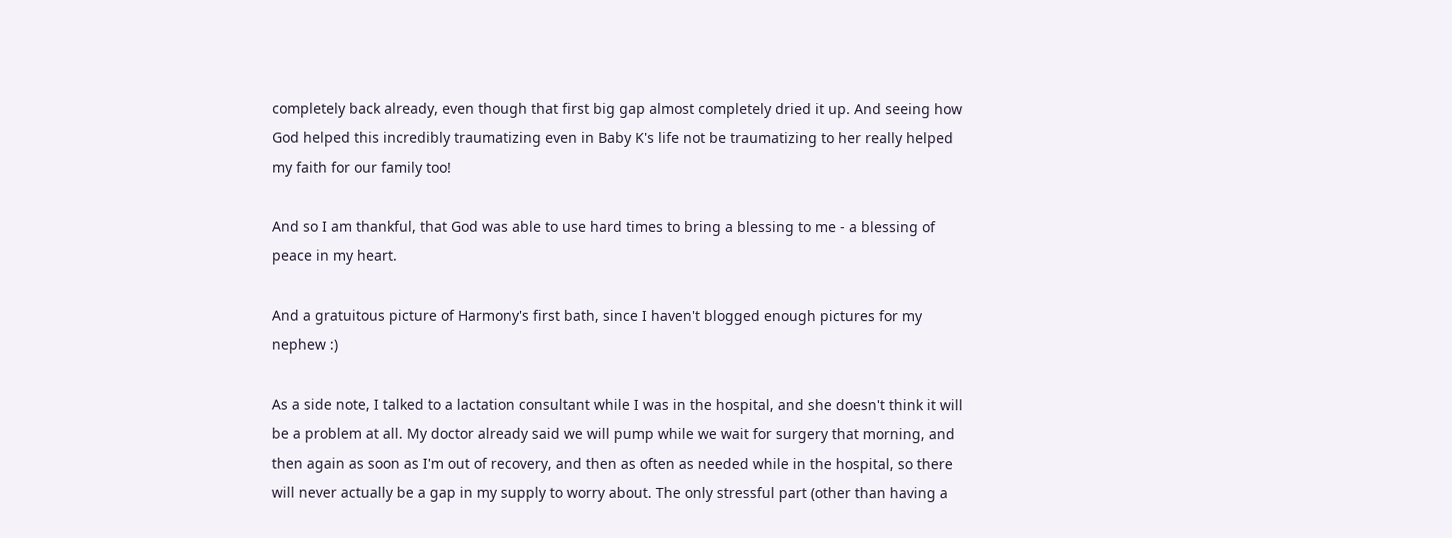completely back already, even though that first big gap almost completely dried it up. And seeing how God helped this incredibly traumatizing even in Baby K's life not be traumatizing to her really helped my faith for our family too!

And so I am thankful, that God was able to use hard times to bring a blessing to me - a blessing of peace in my heart.

And a gratuitous picture of Harmony's first bath, since I haven't blogged enough pictures for my nephew :)

As a side note, I talked to a lactation consultant while I was in the hospital, and she doesn't think it will be a problem at all. My doctor already said we will pump while we wait for surgery that morning, and then again as soon as I'm out of recovery, and then as often as needed while in the hospital, so there will never actually be a gap in my supply to worry about. The only stressful part (other than having a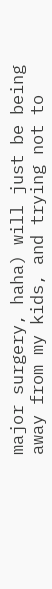major surgery, haha) will just be being away from my kids, and trying not to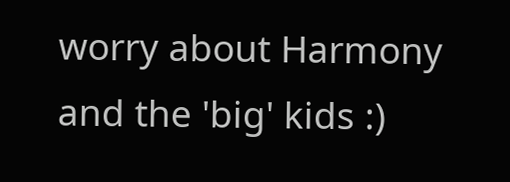worry about Harmony and the 'big' kids :)